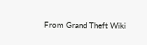From Grand Theft Wiki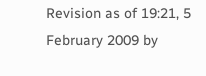Revision as of 19:21, 5 February 2009 by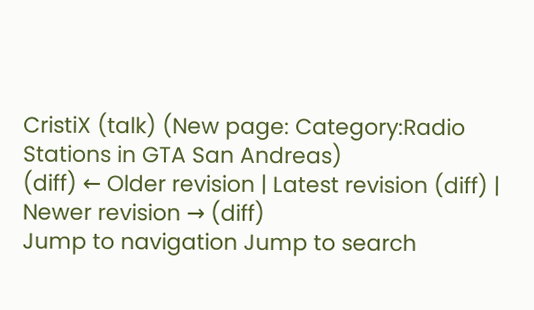CristiX (talk) (New page: Category:Radio Stations in GTA San Andreas)
(diff) ← Older revision | Latest revision (diff) | Newer revision → (diff)
Jump to navigation Jump to search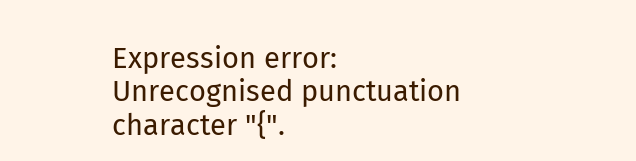Expression error: Unrecognised punctuation character "{".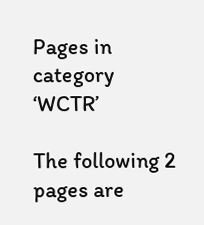Pages in category ‘WCTR’

The following 2 pages are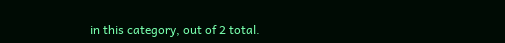in this category, out of 2 total.